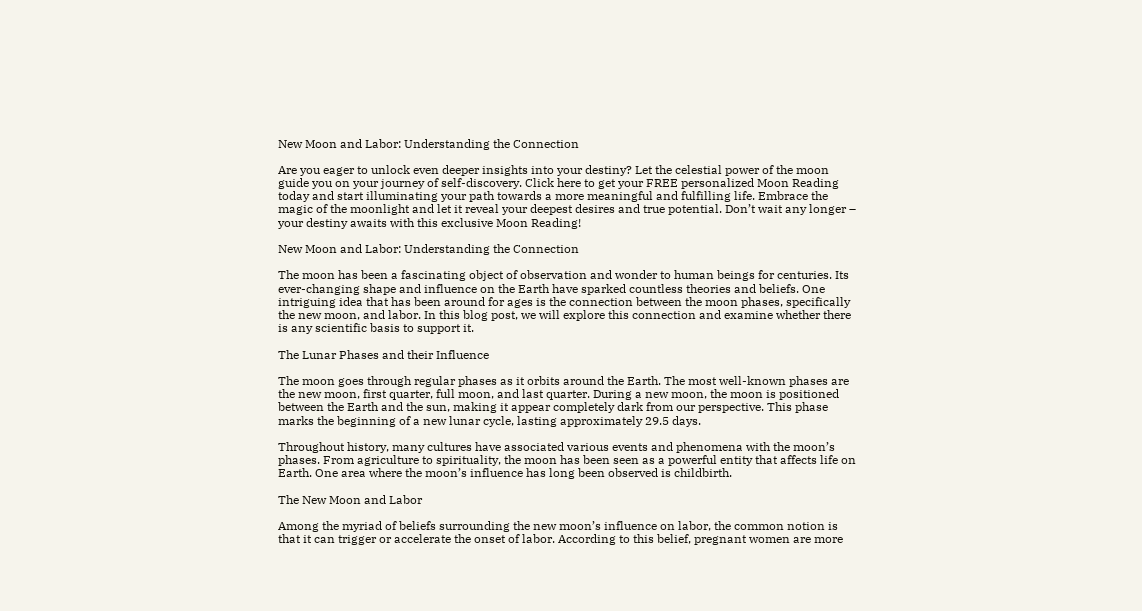New Moon and Labor: Understanding the Connection

Are you eager to unlock even deeper insights into your destiny? Let the celestial power of the moon guide you on your journey of self-discovery. Click here to get your FREE personalized Moon Reading today and start illuminating your path towards a more meaningful and fulfilling life. Embrace the magic of the moonlight and let it reveal your deepest desires and true potential. Don’t wait any longer – your destiny awaits with this exclusive Moon Reading!

New Moon and Labor: Understanding the Connection

The moon has been a fascinating object of observation and wonder to human beings for centuries. Its ever-changing shape and influence on the Earth have sparked countless theories and beliefs. One intriguing idea that has been around for ages is the connection between the moon phases, specifically the new moon, and labor. In this blog post, we will explore this connection and examine whether there is any scientific basis to support it.

The Lunar Phases and their Influence

The moon goes through regular phases as it orbits around the Earth. The most well-known phases are the new moon, first quarter, full moon, and last quarter. During a new moon, the moon is positioned between the Earth and the sun, making it appear completely dark from our perspective. This phase marks the beginning of a new lunar cycle, lasting approximately 29.5 days.

Throughout history, many cultures have associated various events and phenomena with the moon’s phases. From agriculture to spirituality, the moon has been seen as a powerful entity that affects life on Earth. One area where the moon’s influence has long been observed is childbirth.

The New Moon and Labor

Among the myriad of beliefs surrounding the new moon’s influence on labor, the common notion is that it can trigger or accelerate the onset of labor. According to this belief, pregnant women are more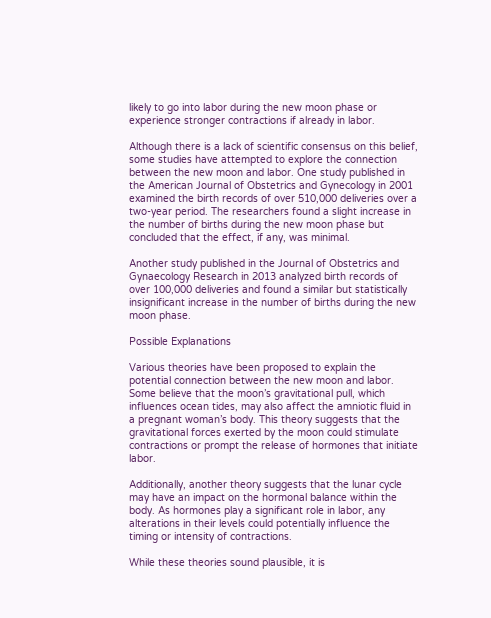likely to go into labor during the new moon phase or experience stronger contractions if already in labor.

Although there is a lack of scientific consensus on this belief, some studies have attempted to explore the connection between the new moon and labor. One study published in the American Journal of Obstetrics and Gynecology in 2001 examined the birth records of over 510,000 deliveries over a two-year period. The researchers found a slight increase in the number of births during the new moon phase but concluded that the effect, if any, was minimal.

Another study published in the Journal of Obstetrics and Gynaecology Research in 2013 analyzed birth records of over 100,000 deliveries and found a similar but statistically insignificant increase in the number of births during the new moon phase.

Possible Explanations

Various theories have been proposed to explain the potential connection between the new moon and labor. Some believe that the moon’s gravitational pull, which influences ocean tides, may also affect the amniotic fluid in a pregnant woman’s body. This theory suggests that the gravitational forces exerted by the moon could stimulate contractions or prompt the release of hormones that initiate labor.

Additionally, another theory suggests that the lunar cycle may have an impact on the hormonal balance within the body. As hormones play a significant role in labor, any alterations in their levels could potentially influence the timing or intensity of contractions.

While these theories sound plausible, it is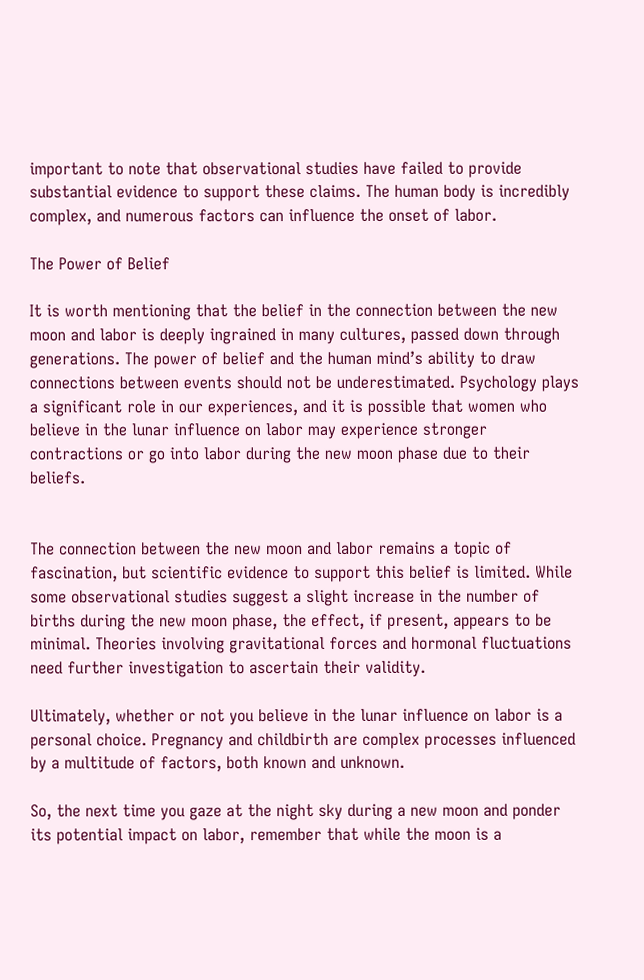important to note that observational studies have failed to provide substantial evidence to support these claims. The human body is incredibly complex, and numerous factors can influence the onset of labor.

The Power of Belief

It is worth mentioning that the belief in the connection between the new moon and labor is deeply ingrained in many cultures, passed down through generations. The power of belief and the human mind’s ability to draw connections between events should not be underestimated. Psychology plays a significant role in our experiences, and it is possible that women who believe in the lunar influence on labor may experience stronger contractions or go into labor during the new moon phase due to their beliefs.


The connection between the new moon and labor remains a topic of fascination, but scientific evidence to support this belief is limited. While some observational studies suggest a slight increase in the number of births during the new moon phase, the effect, if present, appears to be minimal. Theories involving gravitational forces and hormonal fluctuations need further investigation to ascertain their validity.

Ultimately, whether or not you believe in the lunar influence on labor is a personal choice. Pregnancy and childbirth are complex processes influenced by a multitude of factors, both known and unknown.

So, the next time you gaze at the night sky during a new moon and ponder its potential impact on labor, remember that while the moon is a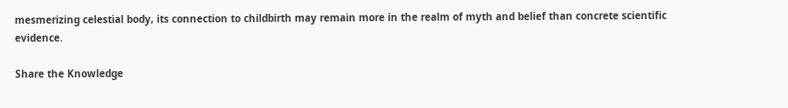mesmerizing celestial body, its connection to childbirth may remain more in the realm of myth and belief than concrete scientific evidence.

Share the Knowledge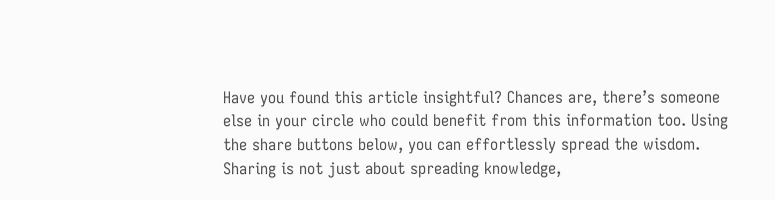Have you found this article insightful? Chances are, there’s someone else in your circle who could benefit from this information too. Using the share buttons below, you can effortlessly spread the wisdom. Sharing is not just about spreading knowledge,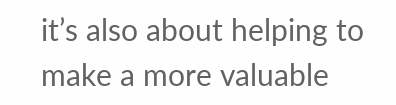it’s also about helping to make a more valuable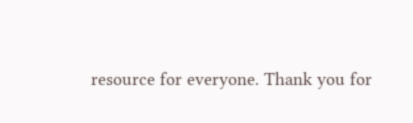resource for everyone. Thank you for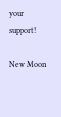your support!

New Moon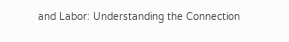and Labor: Understanding the Connection